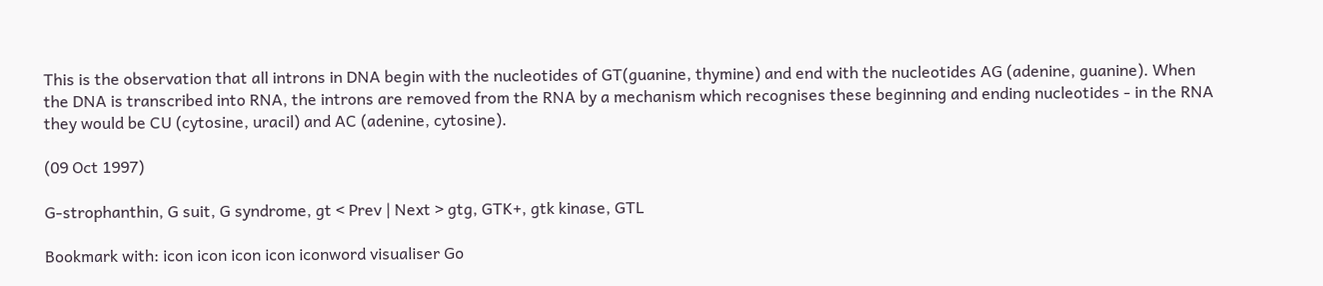This is the observation that all introns in DNA begin with the nucleotides of GT(guanine, thymine) and end with the nucleotides AG (adenine, guanine). When the DNA is transcribed into RNA, the introns are removed from the RNA by a mechanism which recognises these beginning and ending nucleotides - in the RNA they would be CU (cytosine, uracil) and AC (adenine, cytosine).

(09 Oct 1997)

G-strophanthin, G suit, G syndrome, gt < Prev | Next > gtg, GTK+, gtk kinase, GTL

Bookmark with: icon icon icon icon iconword visualiser Go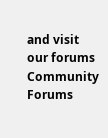and visit our forums Community Forums